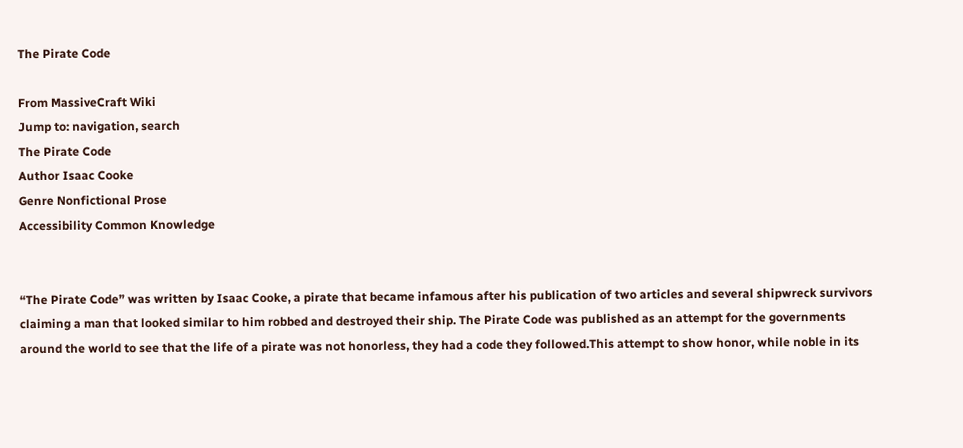The Pirate Code

From MassiveCraft Wiki
Jump to: navigation, search
The Pirate Code
Author Isaac Cooke
Genre Nonfictional Prose
Accessibility Common Knowledge


“The Pirate Code” was written by Isaac Cooke, a pirate that became infamous after his publication of two articles and several shipwreck survivors claiming a man that looked similar to him robbed and destroyed their ship. The Pirate Code was published as an attempt for the governments around the world to see that the life of a pirate was not honorless, they had a code they followed.This attempt to show honor, while noble in its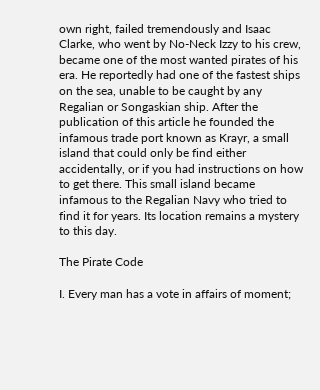own right, failed tremendously and Isaac Clarke, who went by No-Neck Izzy to his crew, became one of the most wanted pirates of his era. He reportedly had one of the fastest ships on the sea, unable to be caught by any Regalian or Songaskian ship. After the publication of this article he founded the infamous trade port known as Krayr, a small island that could only be find either accidentally, or if you had instructions on how to get there. This small island became infamous to the Regalian Navy who tried to find it for years. Its location remains a mystery to this day.

The Pirate Code

I. Every man has a vote in affairs of moment;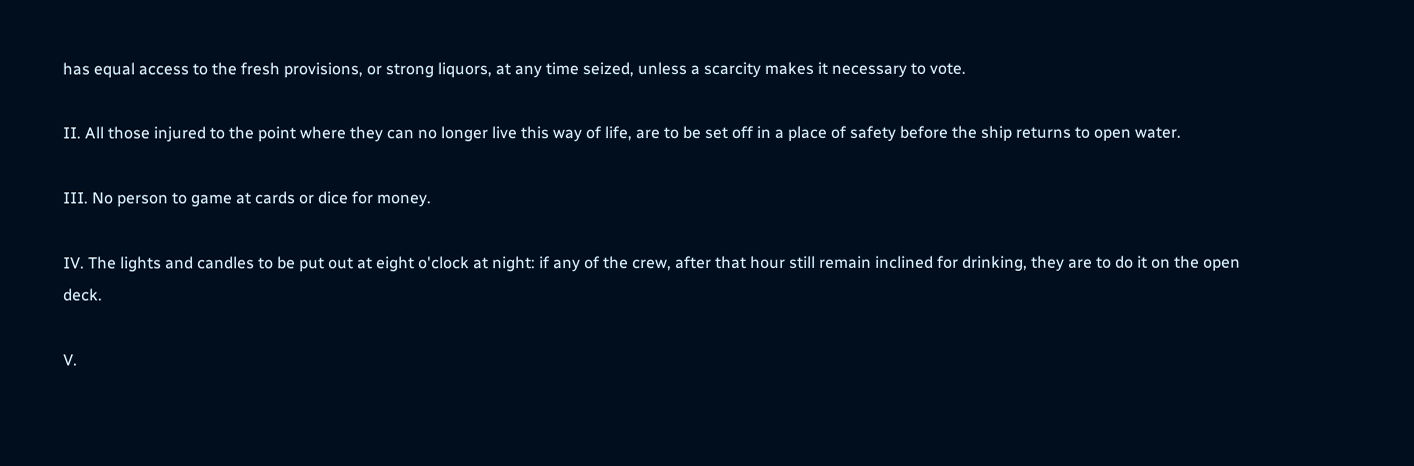has equal access to the fresh provisions, or strong liquors, at any time seized, unless a scarcity makes it necessary to vote.

II. All those injured to the point where they can no longer live this way of life, are to be set off in a place of safety before the ship returns to open water.

III. No person to game at cards or dice for money.

IV. The lights and candles to be put out at eight o'clock at night: if any of the crew, after that hour still remain inclined for drinking, they are to do it on the open deck.

V.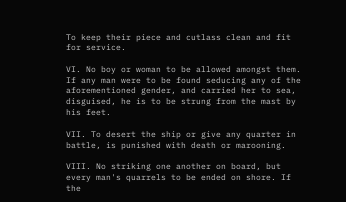To keep their piece and cutlass clean and fit for service.

VI. No boy or woman to be allowed amongst them. If any man were to be found seducing any of the aforementioned gender, and carried her to sea, disguised, he is to be strung from the mast by his feet.

VII. To desert the ship or give any quarter in battle, is punished with death or marooning.

VIII. No striking one another on board, but every man's quarrels to be ended on shore. If the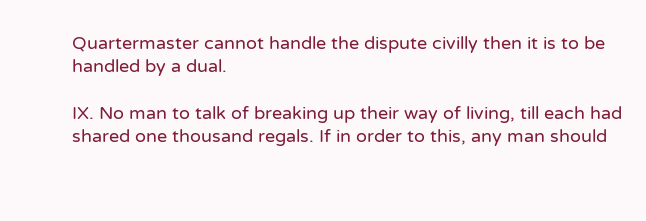Quartermaster cannot handle the dispute civilly then it is to be handled by a dual.

IX. No man to talk of breaking up their way of living, till each had shared one thousand regals. If in order to this, any man should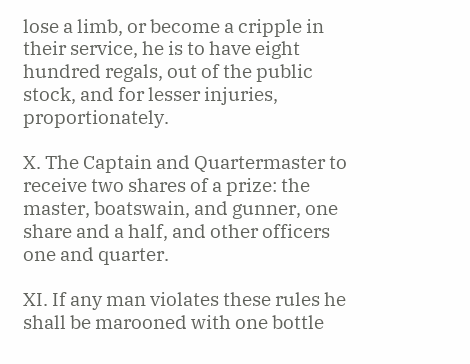lose a limb, or become a cripple in their service, he is to have eight hundred regals, out of the public stock, and for lesser injuries, proportionately.

X. The Captain and Quartermaster to receive two shares of a prize: the master, boatswain, and gunner, one share and a half, and other officers one and quarter.

XI. If any man violates these rules he shall be marooned with one bottle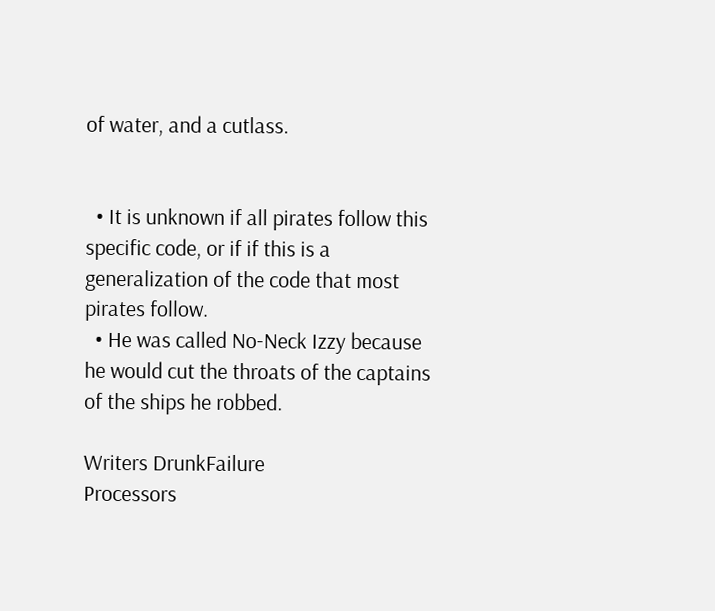of water, and a cutlass.


  • It is unknown if all pirates follow this specific code, or if if this is a generalization of the code that most pirates follow.
  • He was called No-Neck Izzy because he would cut the throats of the captains of the ships he robbed.

Writers DrunkFailure
Processors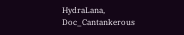HydraLana, Doc_Cantankerous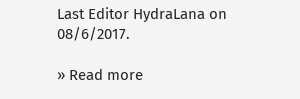Last Editor HydraLana on 08/6/2017.

» Read more